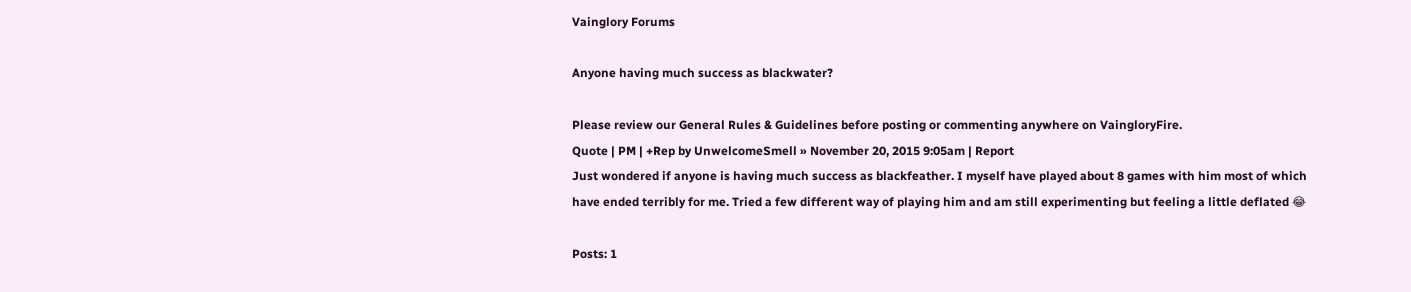Vainglory Forums

Anyone having much success as blackwater?

Please review our General Rules & Guidelines before posting or commenting anywhere on VaingloryFire.
Quote | PM | +Rep by UnwelcomeSmell » November 20, 2015 9:05am | Report
Just wondered if anyone is having much success as blackfeather. I myself have played about 8 games with him most of which have ended terribly for me. Tried a few different way of playing him and am still experimenting but feeling a little deflated 😂

Posts: 1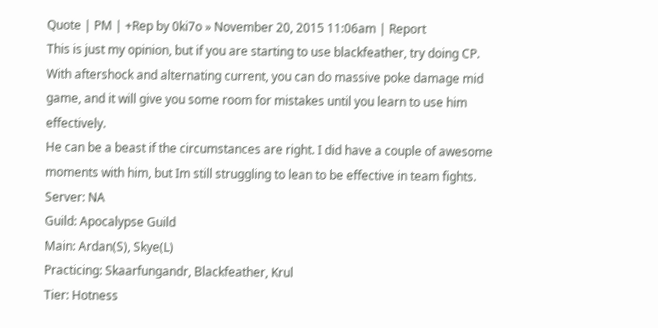Quote | PM | +Rep by 0ki7o » November 20, 2015 11:06am | Report
This is just my opinion, but if you are starting to use blackfeather, try doing CP. With aftershock and alternating current, you can do massive poke damage mid game, and it will give you some room for mistakes until you learn to use him effectively.
He can be a beast if the circumstances are right. I did have a couple of awesome moments with him, but Im still struggling to lean to be effective in team fights.
Server: NA
Guild: Apocalypse Guild
Main: Ardan(S), Skye(L)
Practicing: Skaarfungandr, Blackfeather, Krul
Tier: Hotness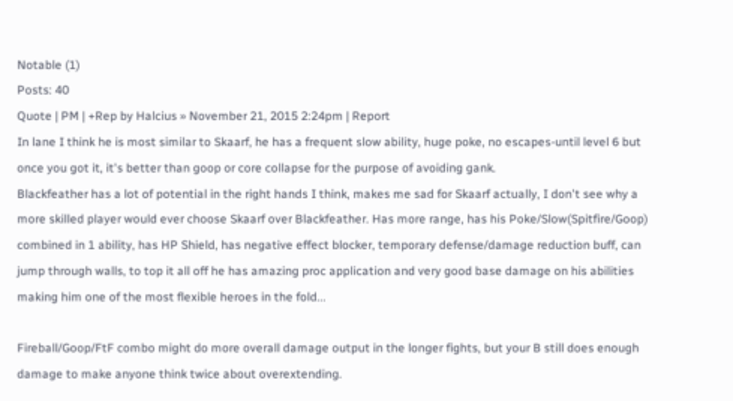Notable (1)
Posts: 40
Quote | PM | +Rep by Halcius » November 21, 2015 2:24pm | Report
In lane I think he is most similar to Skaarf, he has a frequent slow ability, huge poke, no escapes-until level 6 but once you got it, it's better than goop or core collapse for the purpose of avoiding gank.
Blackfeather has a lot of potential in the right hands I think, makes me sad for Skaarf actually, I don't see why a more skilled player would ever choose Skaarf over Blackfeather. Has more range, has his Poke/Slow(Spitfire/Goop) combined in 1 ability, has HP Shield, has negative effect blocker, temporary defense/damage reduction buff, can jump through walls, to top it all off he has amazing proc application and very good base damage on his abilities making him one of the most flexible heroes in the fold...

Fireball/Goop/FtF combo might do more overall damage output in the longer fights, but your B still does enough damage to make anyone think twice about overextending.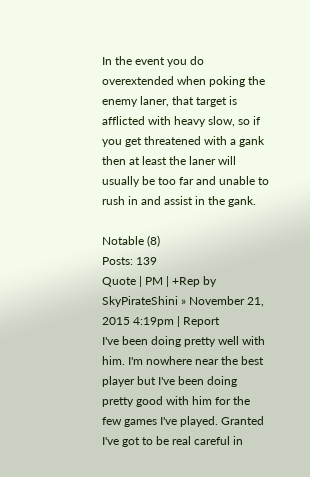In the event you do overextended when poking the enemy laner, that target is afflicted with heavy slow, so if you get threatened with a gank then at least the laner will usually be too far and unable to rush in and assist in the gank.

Notable (8)
Posts: 139
Quote | PM | +Rep by SkyPirateShini » November 21, 2015 4:19pm | Report
I've been doing pretty well with him. I'm nowhere near the best player but I've been doing pretty good with him for the few games I've played. Granted I've got to be real careful in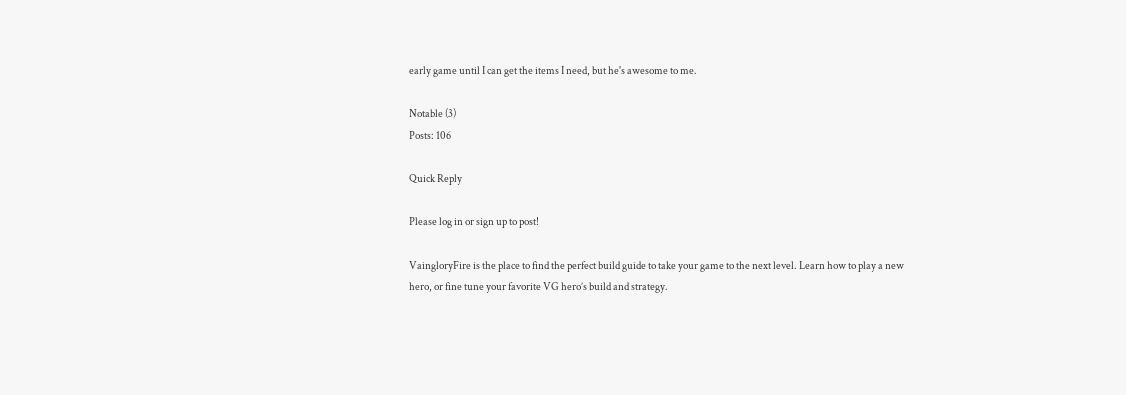early game until I can get the items I need, but he's awesome to me.

Notable (3)
Posts: 106

Quick Reply

Please log in or sign up to post!

VaingloryFire is the place to find the perfect build guide to take your game to the next level. Learn how to play a new hero, or fine tune your favorite VG hero’s build and strategy.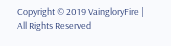Copyright © 2019 VaingloryFire | All Rights Reserved